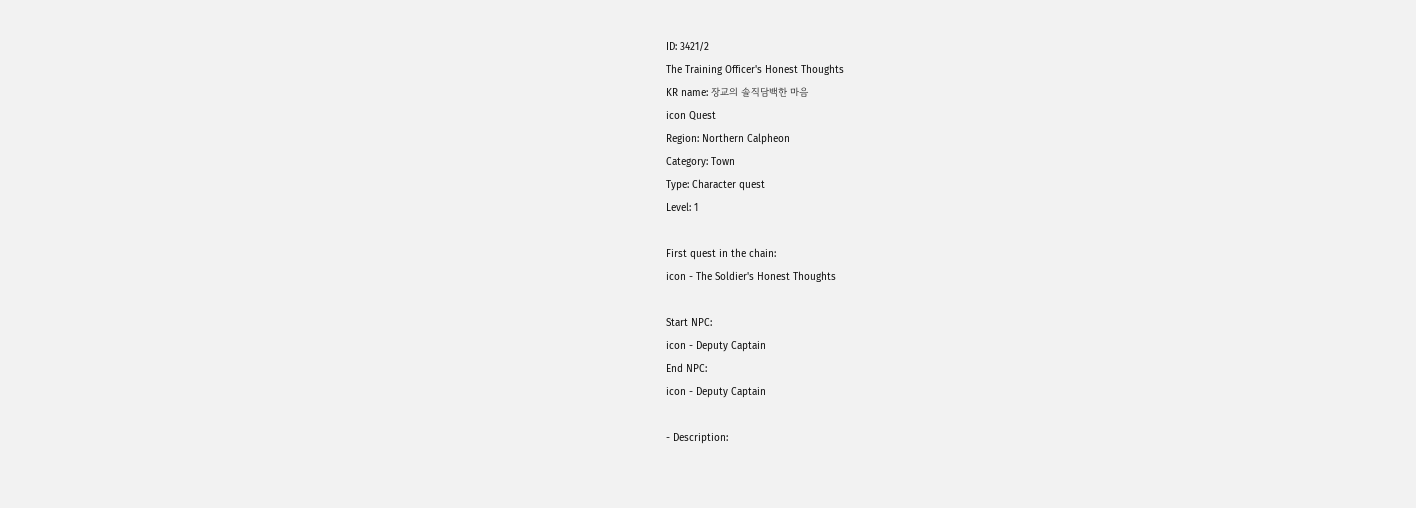ID: 3421/2
The Training Officer's Honest Thoughts
KR name: 장교의 솔직담백한 마음
icon Quest
Region: Northern Calpheon
Category: Town
Type: Character quest
Level: 1

First quest in the chain:
icon - The Soldier's Honest Thoughts

Start NPC:
icon - Deputy Captain
End NPC:
icon - Deputy Captain

- Description: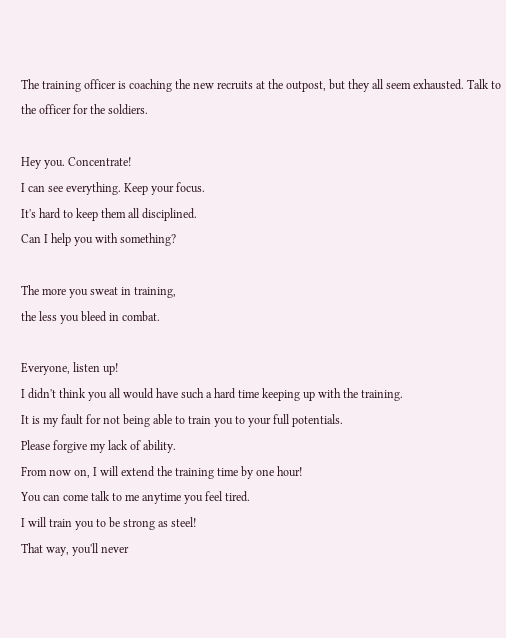The training officer is coaching the new recruits at the outpost, but they all seem exhausted. Talk to the officer for the soldiers.

Hey you. Concentrate!
I can see everything. Keep your focus.
It's hard to keep them all disciplined.
Can I help you with something?

The more you sweat in training,
the less you bleed in combat.

Everyone, listen up!
I didn't think you all would have such a hard time keeping up with the training.
It is my fault for not being able to train you to your full potentials.
Please forgive my lack of ability.
From now on, I will extend the training time by one hour!
You can come talk to me anytime you feel tired.
I will train you to be strong as steel!
That way, you'll never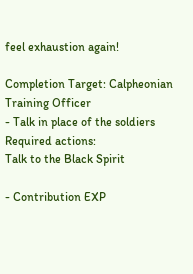feel exhaustion again!

Completion Target: Calpheonian Training Officer
- Talk in place of the soldiers
Required actions:
Talk to the Black Spirit

- Contribution EXP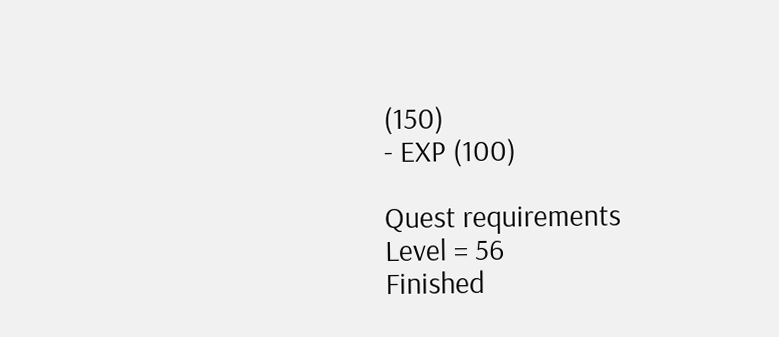(150)
- EXP (100)

Quest requirements
Level = 56
Finished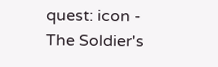quest: icon - The Soldier's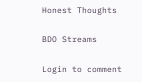Honest Thoughts

BDO Streams

Login to comment